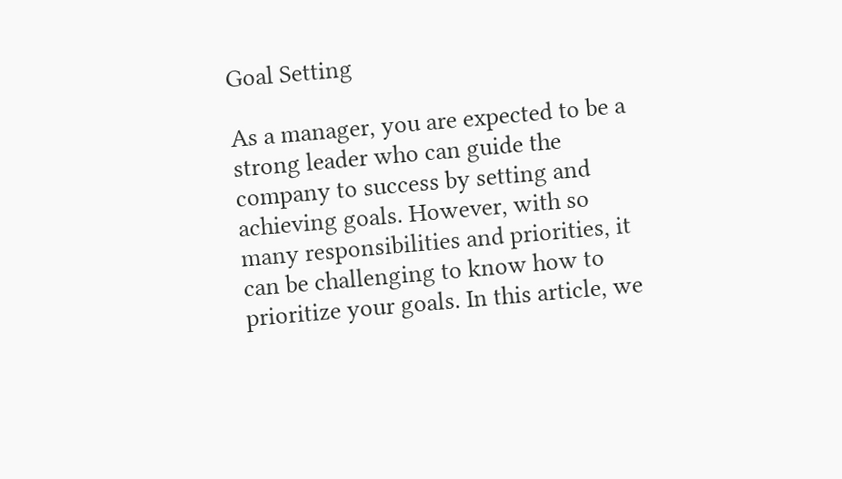Goal Setting

As a manager, you are expected to be a strong leader who can guide the company to success by setting and achieving goals. However, with so many responsibilities and priorities, it can be challenging to know how to prioritize your goals. In this article, we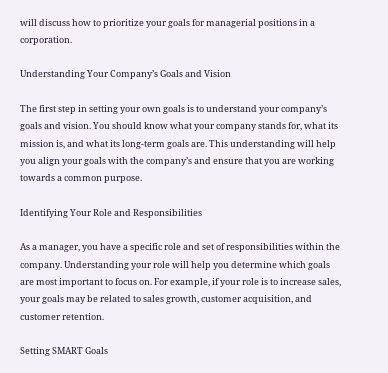will discuss how to prioritize your goals for managerial positions in a corporation.

Understanding Your Company’s Goals and Vision

The first step in setting your own goals is to understand your company’s goals and vision. You should know what your company stands for, what its mission is, and what its long-term goals are. This understanding will help you align your goals with the company’s and ensure that you are working towards a common purpose.

Identifying Your Role and Responsibilities

As a manager, you have a specific role and set of responsibilities within the company. Understanding your role will help you determine which goals are most important to focus on. For example, if your role is to increase sales, your goals may be related to sales growth, customer acquisition, and customer retention.

Setting SMART Goals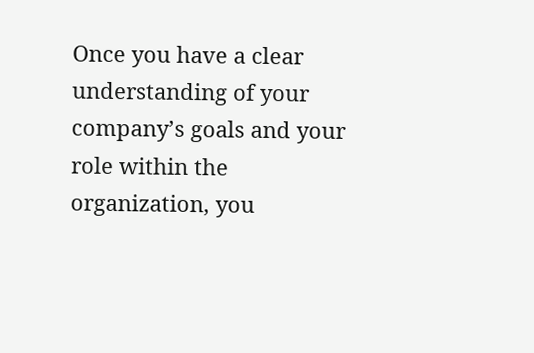Once you have a clear understanding of your company’s goals and your role within the organization, you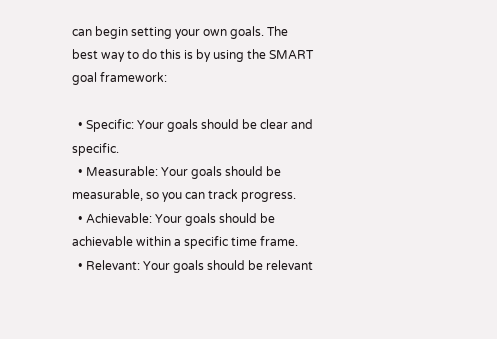can begin setting your own goals. The best way to do this is by using the SMART goal framework:

  • Specific: Your goals should be clear and specific.
  • Measurable: Your goals should be measurable, so you can track progress.
  • Achievable: Your goals should be achievable within a specific time frame.
  • Relevant: Your goals should be relevant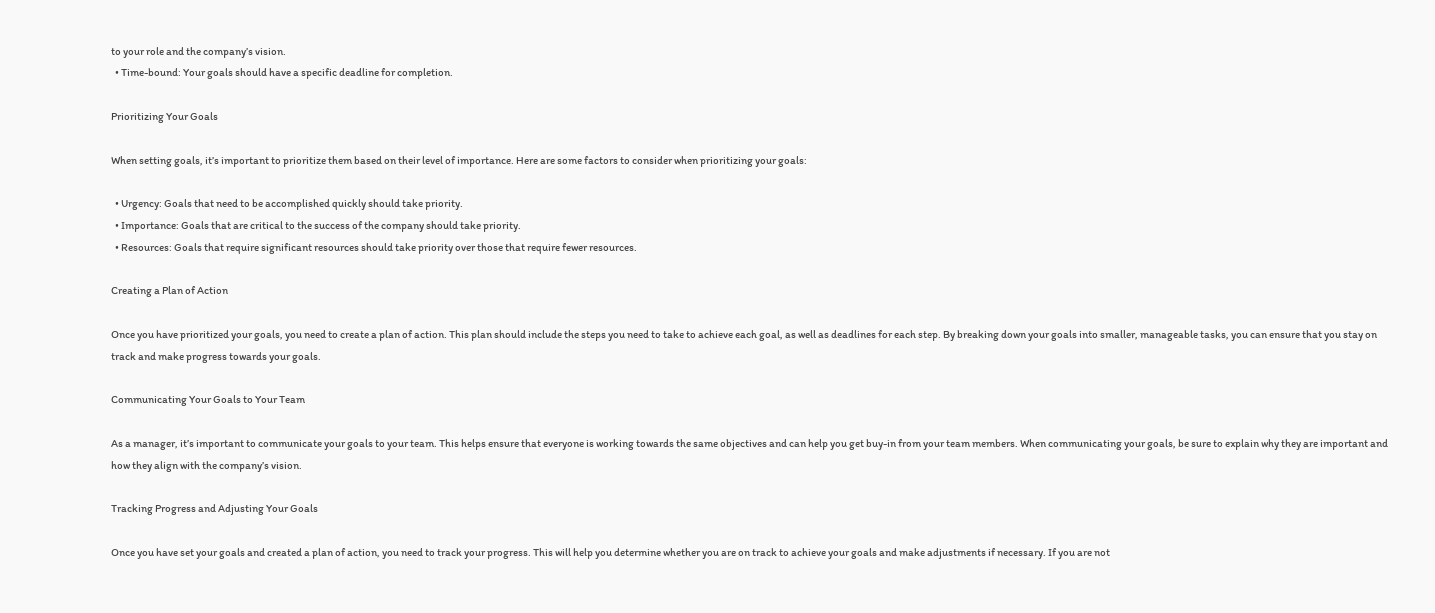to your role and the company’s vision.
  • Time-bound: Your goals should have a specific deadline for completion.

Prioritizing Your Goals

When setting goals, it’s important to prioritize them based on their level of importance. Here are some factors to consider when prioritizing your goals:

  • Urgency: Goals that need to be accomplished quickly should take priority.
  • Importance: Goals that are critical to the success of the company should take priority.
  • Resources: Goals that require significant resources should take priority over those that require fewer resources.

Creating a Plan of Action

Once you have prioritized your goals, you need to create a plan of action. This plan should include the steps you need to take to achieve each goal, as well as deadlines for each step. By breaking down your goals into smaller, manageable tasks, you can ensure that you stay on track and make progress towards your goals.

Communicating Your Goals to Your Team

As a manager, it’s important to communicate your goals to your team. This helps ensure that everyone is working towards the same objectives and can help you get buy-in from your team members. When communicating your goals, be sure to explain why they are important and how they align with the company’s vision.

Tracking Progress and Adjusting Your Goals

Once you have set your goals and created a plan of action, you need to track your progress. This will help you determine whether you are on track to achieve your goals and make adjustments if necessary. If you are not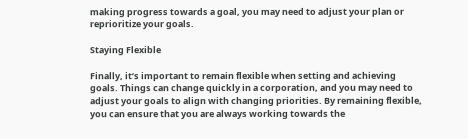making progress towards a goal, you may need to adjust your plan or reprioritize your goals.

Staying Flexible

Finally, it’s important to remain flexible when setting and achieving goals. Things can change quickly in a corporation, and you may need to adjust your goals to align with changing priorities. By remaining flexible, you can ensure that you are always working towards the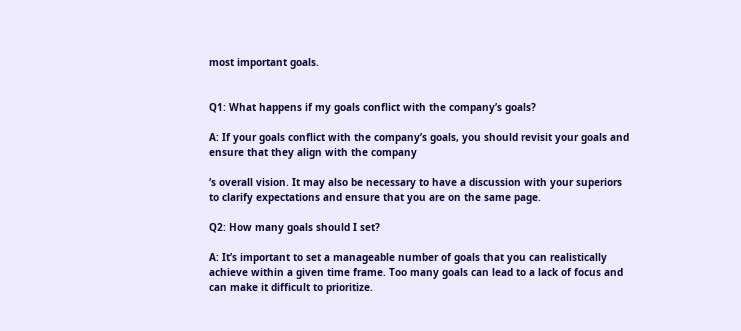most important goals.


Q1: What happens if my goals conflict with the company’s goals?

A: If your goals conflict with the company’s goals, you should revisit your goals and ensure that they align with the company

‘s overall vision. It may also be necessary to have a discussion with your superiors to clarify expectations and ensure that you are on the same page.

Q2: How many goals should I set?

A: It’s important to set a manageable number of goals that you can realistically achieve within a given time frame. Too many goals can lead to a lack of focus and can make it difficult to prioritize.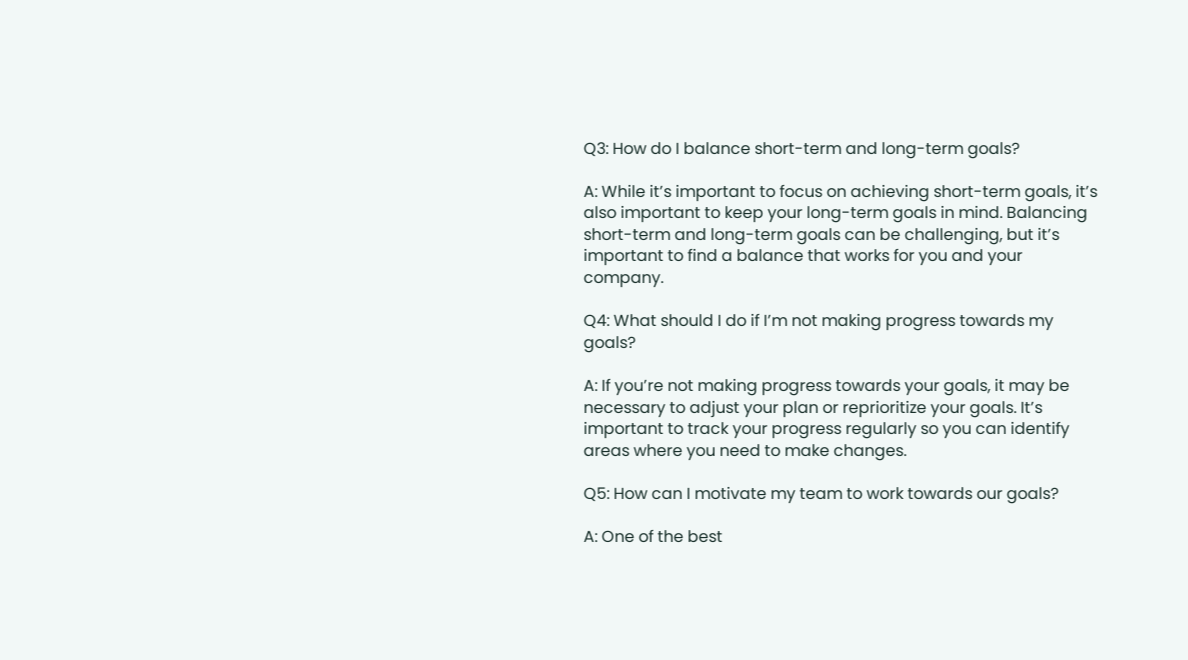Q3: How do I balance short-term and long-term goals?

A: While it’s important to focus on achieving short-term goals, it’s also important to keep your long-term goals in mind. Balancing short-term and long-term goals can be challenging, but it’s important to find a balance that works for you and your company.

Q4: What should I do if I’m not making progress towards my goals?

A: If you’re not making progress towards your goals, it may be necessary to adjust your plan or reprioritize your goals. It’s important to track your progress regularly so you can identify areas where you need to make changes.

Q5: How can I motivate my team to work towards our goals?

A: One of the best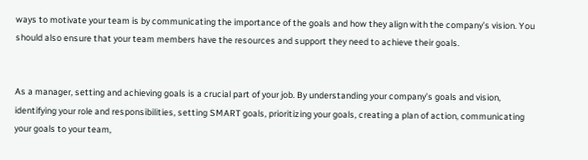ways to motivate your team is by communicating the importance of the goals and how they align with the company’s vision. You should also ensure that your team members have the resources and support they need to achieve their goals.


As a manager, setting and achieving goals is a crucial part of your job. By understanding your company’s goals and vision, identifying your role and responsibilities, setting SMART goals, prioritizing your goals, creating a plan of action, communicating your goals to your team,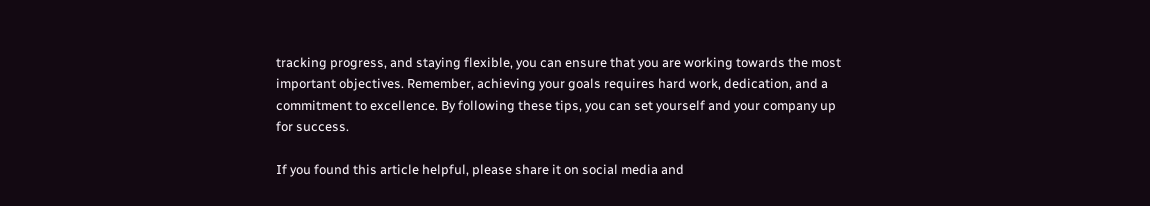tracking progress, and staying flexible, you can ensure that you are working towards the most important objectives. Remember, achieving your goals requires hard work, dedication, and a commitment to excellence. By following these tips, you can set yourself and your company up for success.

If you found this article helpful, please share it on social media and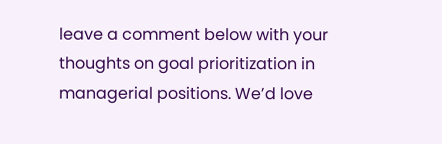leave a comment below with your thoughts on goal prioritization in managerial positions. We’d love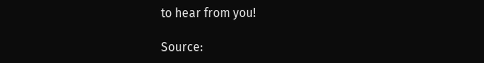to hear from you!

Source: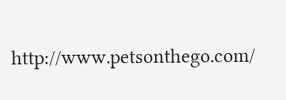http://www.petsonthego.com/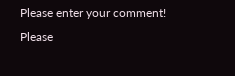Please enter your comment!
Please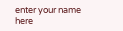enter your name here